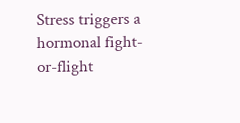Stress triggers a hormonal fight-or-flight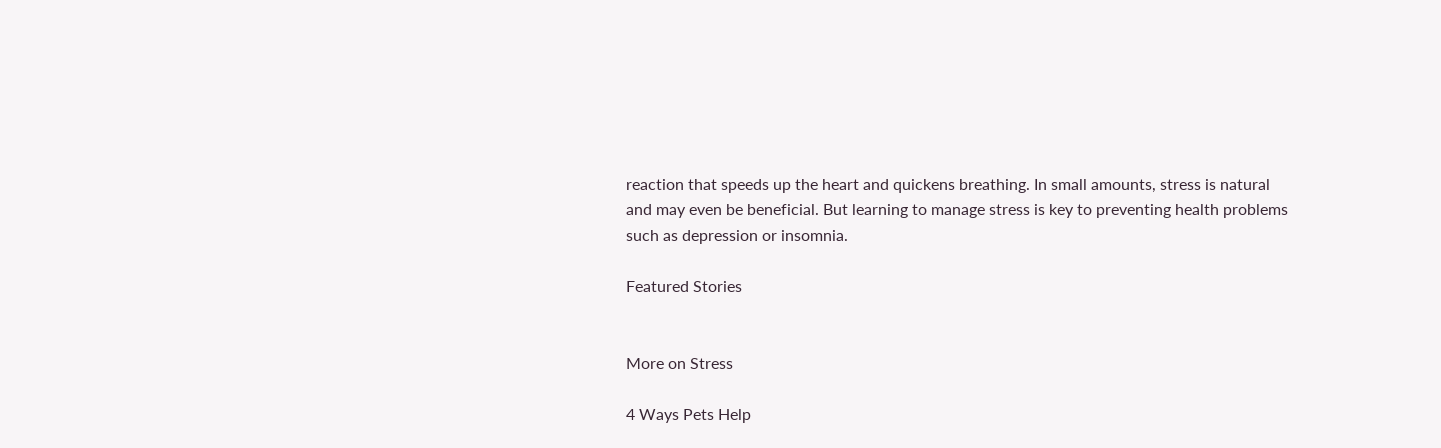reaction that speeds up the heart and quickens breathing. In small amounts, stress is natural and may even be beneficial. But learning to manage stress is key to preventing health problems such as depression or insomnia.

Featured Stories


More on Stress

4 Ways Pets Help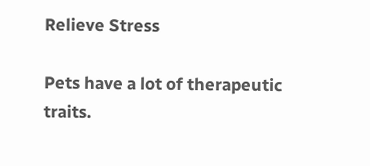Relieve Stress

Pets have a lot of therapeutic traits.